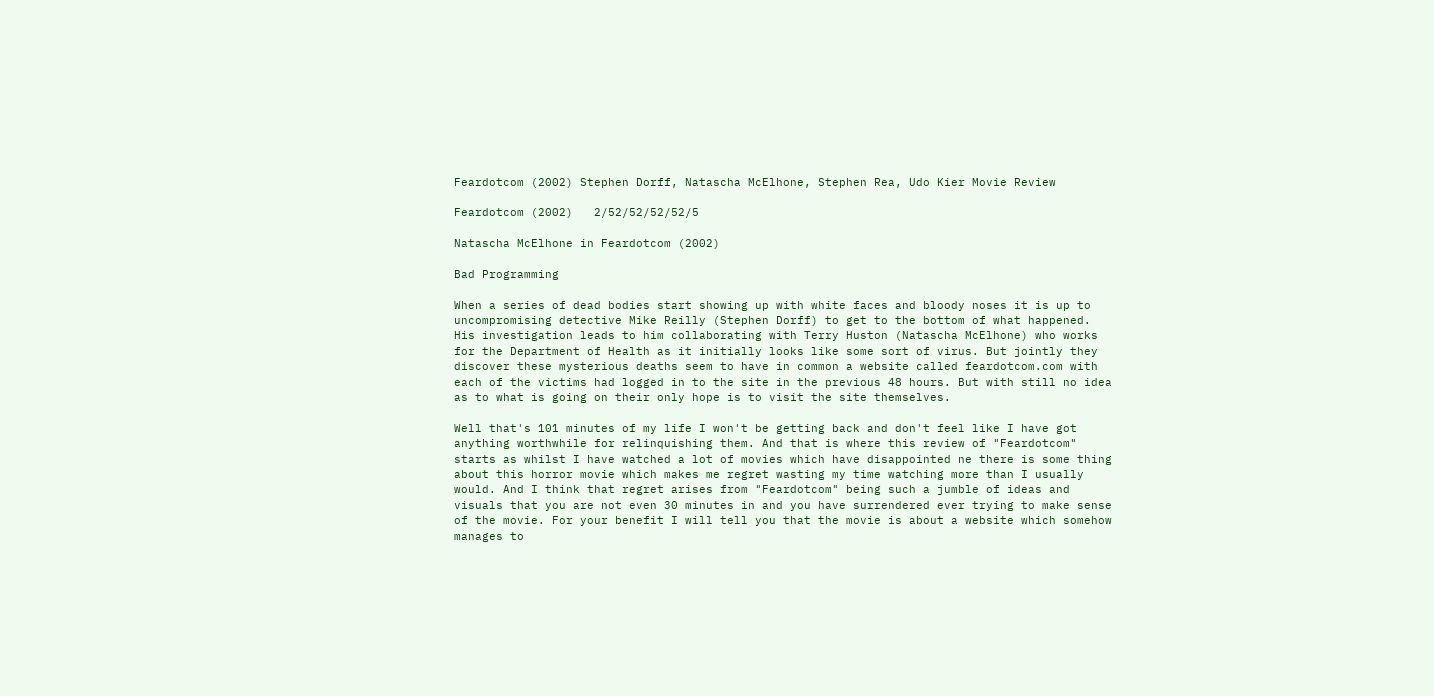Feardotcom (2002) Stephen Dorff, Natascha McElhone, Stephen Rea, Udo Kier Movie Review

Feardotcom (2002)   2/52/52/52/52/5

Natascha McElhone in Feardotcom (2002)

Bad Programming

When a series of dead bodies start showing up with white faces and bloody noses it is up to uncompromising detective Mike Reilly (Stephen Dorff) to get to the bottom of what happened. His investigation leads to him collaborating with Terry Huston (Natascha McElhone) who works for the Department of Health as it initially looks like some sort of virus. But jointly they discover these mysterious deaths seem to have in common a website called feardotcom.com with each of the victims had logged in to the site in the previous 48 hours. But with still no idea as to what is going on their only hope is to visit the site themselves.

Well that's 101 minutes of my life I won't be getting back and don't feel like I have got anything worthwhile for relinquishing them. And that is where this review of "Feardotcom" starts as whilst I have watched a lot of movies which have disappointed ne there is some thing about this horror movie which makes me regret wasting my time watching more than I usually would. And I think that regret arises from "Feardotcom" being such a jumble of ideas and visuals that you are not even 30 minutes in and you have surrendered ever trying to make sense of the movie. For your benefit I will tell you that the movie is about a website which somehow manages to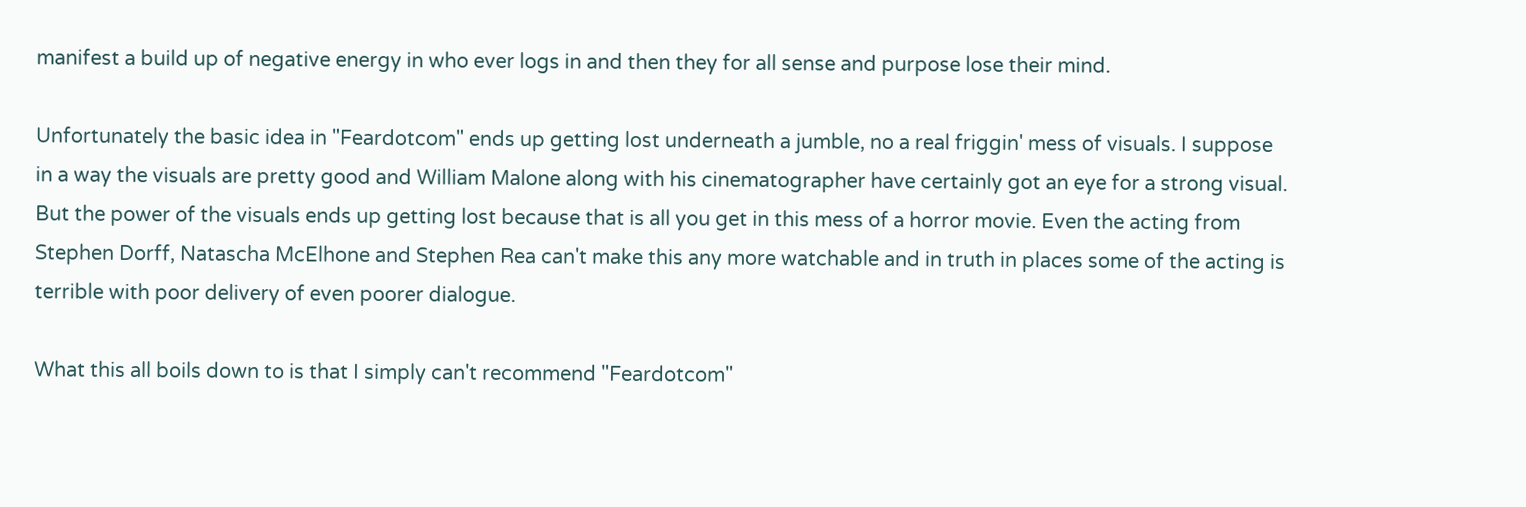manifest a build up of negative energy in who ever logs in and then they for all sense and purpose lose their mind.

Unfortunately the basic idea in "Feardotcom" ends up getting lost underneath a jumble, no a real friggin' mess of visuals. I suppose in a way the visuals are pretty good and William Malone along with his cinematographer have certainly got an eye for a strong visual. But the power of the visuals ends up getting lost because that is all you get in this mess of a horror movie. Even the acting from Stephen Dorff, Natascha McElhone and Stephen Rea can't make this any more watchable and in truth in places some of the acting is terrible with poor delivery of even poorer dialogue.

What this all boils down to is that I simply can't recommend "Feardotcom"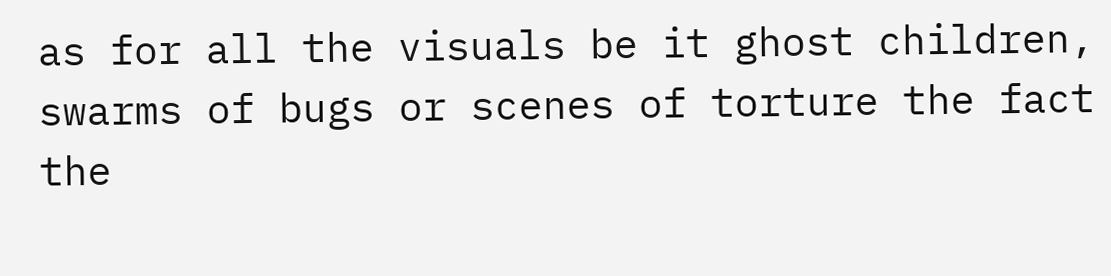as for all the visuals be it ghost children, swarms of bugs or scenes of torture the fact the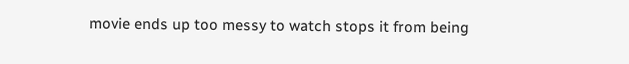movie ends up too messy to watch stops it from being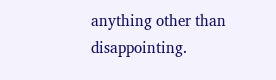anything other than disappointing.